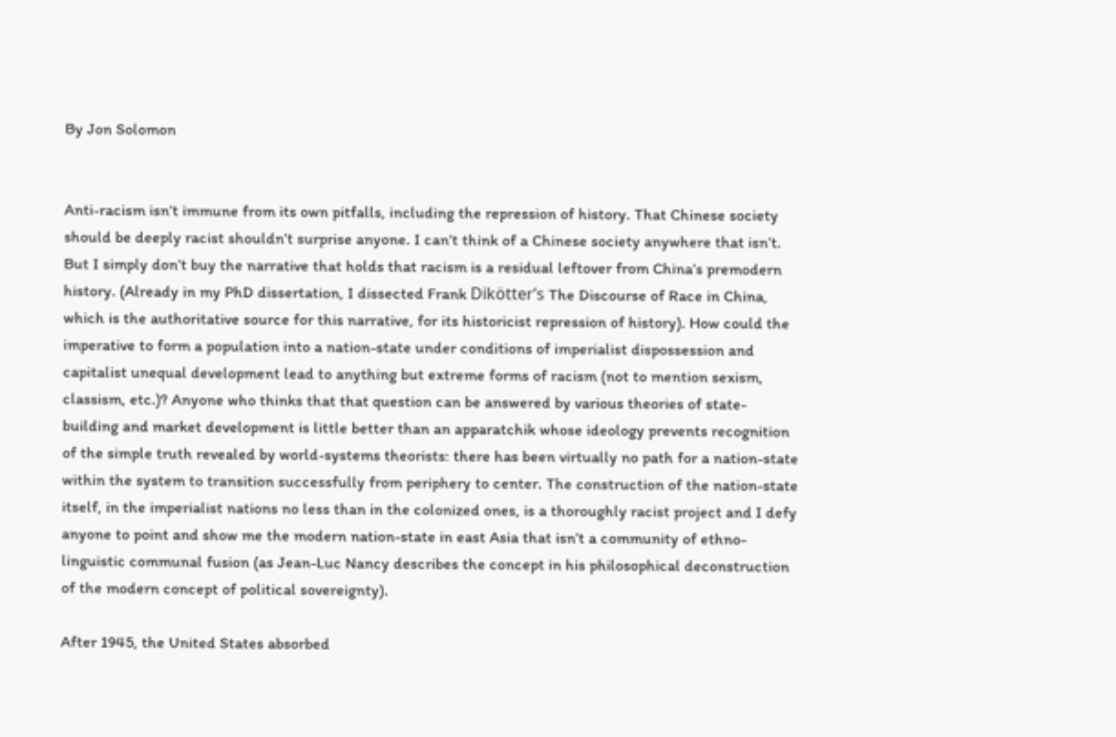By Jon Solomon


Anti-racism isn’t immune from its own pitfalls, including the repression of history. That Chinese society should be deeply racist shouldn’t surprise anyone. I can’t think of a Chinese society anywhere that isn’t. But I simply don’t buy the narrative that holds that racism is a residual leftover from China’s premodern history. (Already in my PhD dissertation, I dissected Frank Dikötter’s The Discourse of Race in China, which is the authoritative source for this narrative, for its historicist repression of history). How could the imperative to form a population into a nation-state under conditions of imperialist dispossession and capitalist unequal development lead to anything but extreme forms of racism (not to mention sexism, classism, etc.)? Anyone who thinks that that question can be answered by various theories of state-building and market development is little better than an apparatchik whose ideology prevents recognition of the simple truth revealed by world-systems theorists: there has been virtually no path for a nation-state within the system to transition successfully from periphery to center. The construction of the nation-state itself, in the imperialist nations no less than in the colonized ones, is a thoroughly racist project and I defy anyone to point and show me the modern nation-state in east Asia that isn’t a community of ethno-linguistic communal fusion (as Jean-Luc Nancy describes the concept in his philosophical deconstruction of the modern concept of political sovereignty).

After 1945, the United States absorbed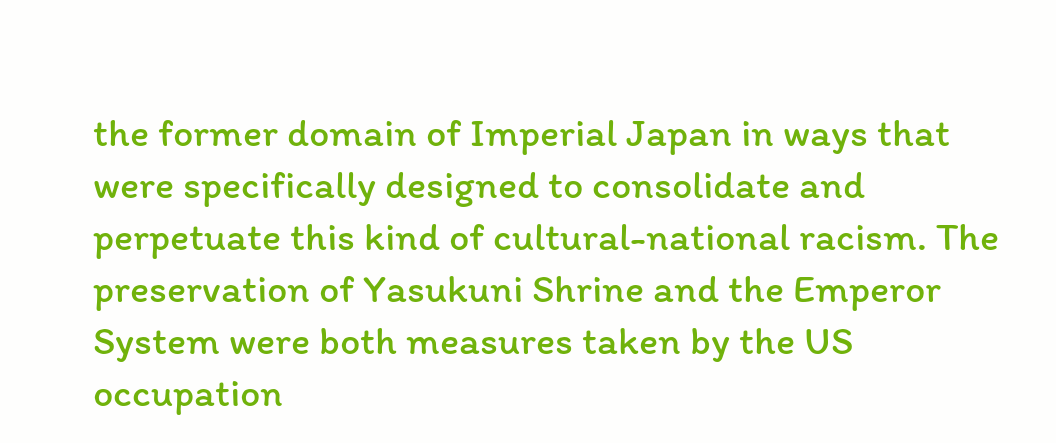the former domain of Imperial Japan in ways that were specifically designed to consolidate and perpetuate this kind of cultural-national racism. The preservation of Yasukuni Shrine and the Emperor System were both measures taken by the US occupation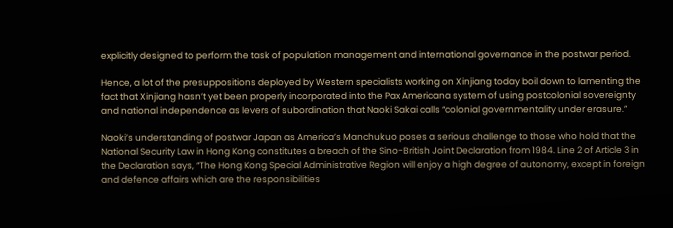explicitly designed to perform the task of population management and international governance in the postwar period.

Hence, a lot of the presuppositions deployed by Western specialists working on Xinjiang today boil down to lamenting the fact that Xinjiang hasn’t yet been properly incorporated into the Pax Americana system of using postcolonial sovereignty and national independence as levers of subordination that Naoki Sakai calls “colonial governmentality under erasure.”

Naoki’s understanding of postwar Japan as America’s Manchukuo poses a serious challenge to those who hold that the National Security Law in Hong Kong constitutes a breach of the Sino-British Joint Declaration from 1984. Line 2 of Article 3 in the Declaration says, “The Hong Kong Special Administrative Region will enjoy a high degree of autonomy, except in foreign and defence affairs which are the responsibilities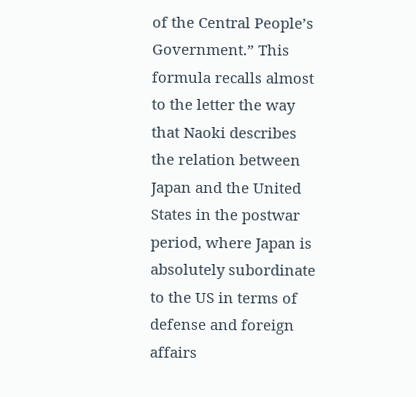of the Central People’s Government.” This formula recalls almost to the letter the way that Naoki describes the relation between Japan and the United States in the postwar period, where Japan is absolutely subordinate to the US in terms of defense and foreign affairs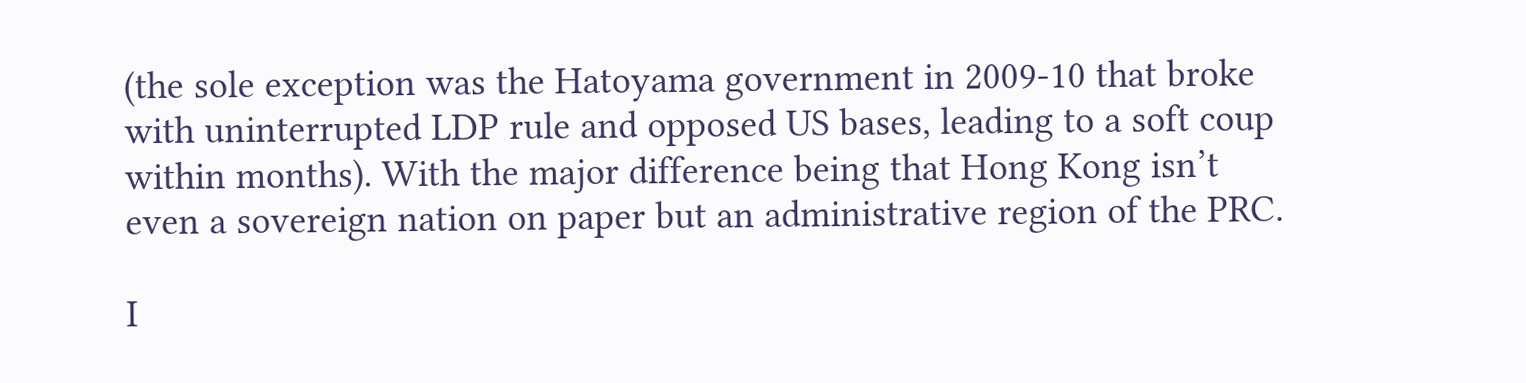(the sole exception was the Hatoyama government in 2009-10 that broke with uninterrupted LDP rule and opposed US bases, leading to a soft coup within months). With the major difference being that Hong Kong isn’t even a sovereign nation on paper but an administrative region of the PRC.

I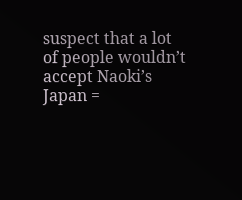suspect that a lot of people wouldn’t accept Naoki’s Japan =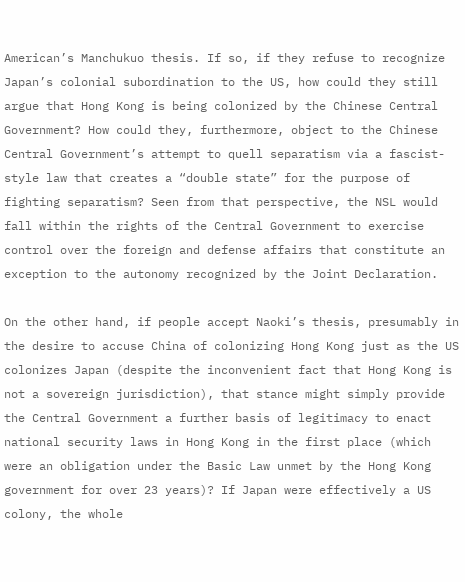American’s Manchukuo thesis. If so, if they refuse to recognize Japan’s colonial subordination to the US, how could they still argue that Hong Kong is being colonized by the Chinese Central Government? How could they, furthermore, object to the Chinese Central Government’s attempt to quell separatism via a fascist-style law that creates a “double state” for the purpose of fighting separatism? Seen from that perspective, the NSL would fall within the rights of the Central Government to exercise control over the foreign and defense affairs that constitute an exception to the autonomy recognized by the Joint Declaration.

On the other hand, if people accept Naoki’s thesis, presumably in the desire to accuse China of colonizing Hong Kong just as the US colonizes Japan (despite the inconvenient fact that Hong Kong is not a sovereign jurisdiction), that stance might simply provide the Central Government a further basis of legitimacy to enact national security laws in Hong Kong in the first place (which were an obligation under the Basic Law unmet by the Hong Kong government for over 23 years)? If Japan were effectively a US colony, the whole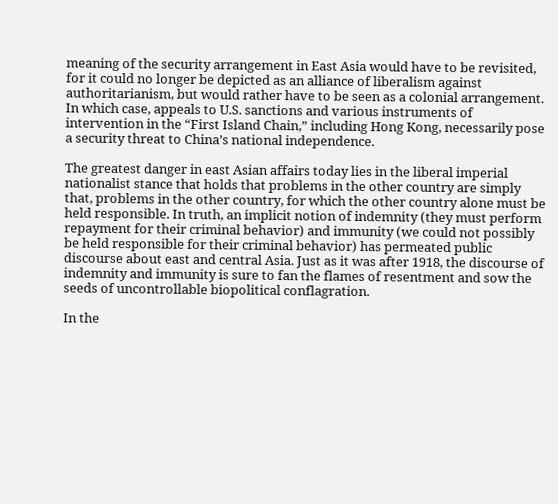meaning of the security arrangement in East Asia would have to be revisited, for it could no longer be depicted as an alliance of liberalism against authoritarianism, but would rather have to be seen as a colonial arrangement. In which case, appeals to U.S. sanctions and various instruments of intervention in the “First Island Chain,” including Hong Kong, necessarily pose a security threat to China’s national independence.

The greatest danger in east Asian affairs today lies in the liberal imperial nationalist stance that holds that problems in the other country are simply that, problems in the other country, for which the other country alone must be held responsible. In truth, an implicit notion of indemnity (they must perform repayment for their criminal behavior) and immunity (we could not possibly be held responsible for their criminal behavior) has permeated public discourse about east and central Asia. Just as it was after 1918, the discourse of indemnity and immunity is sure to fan the flames of resentment and sow the seeds of uncontrollable biopolitical conflagration.

In the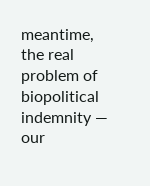meantime, the real problem of biopolitical indemnity — our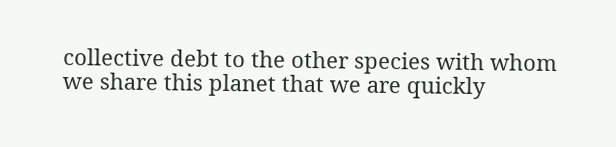collective debt to the other species with whom we share this planet that we are quickly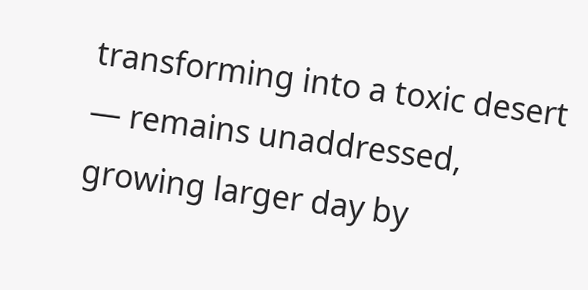transforming into a toxic desert — remains unaddressed, growing larger day by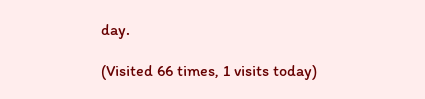day.

(Visited 66 times, 1 visits today)